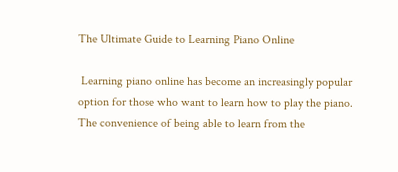The Ultimate Guide to Learning Piano Online

 Learning piano online has become an increasingly popular option for those who want to learn how to play the piano. The convenience of being able to learn from the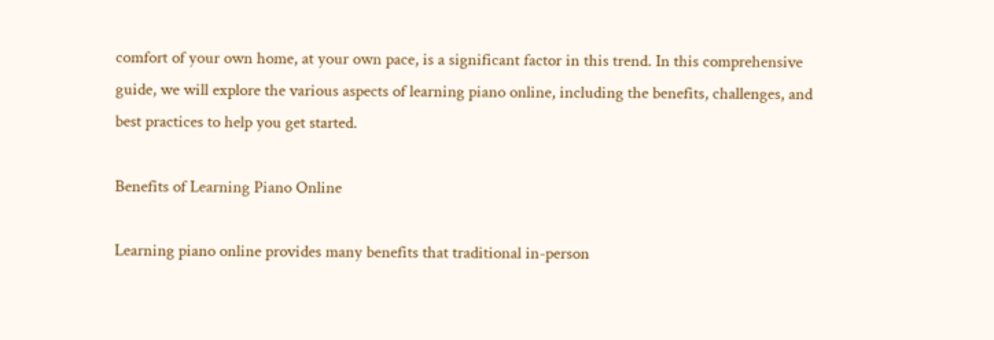comfort of your own home, at your own pace, is a significant factor in this trend. In this comprehensive guide, we will explore the various aspects of learning piano online, including the benefits, challenges, and best practices to help you get started.

Benefits of Learning Piano Online

Learning piano online provides many benefits that traditional in-person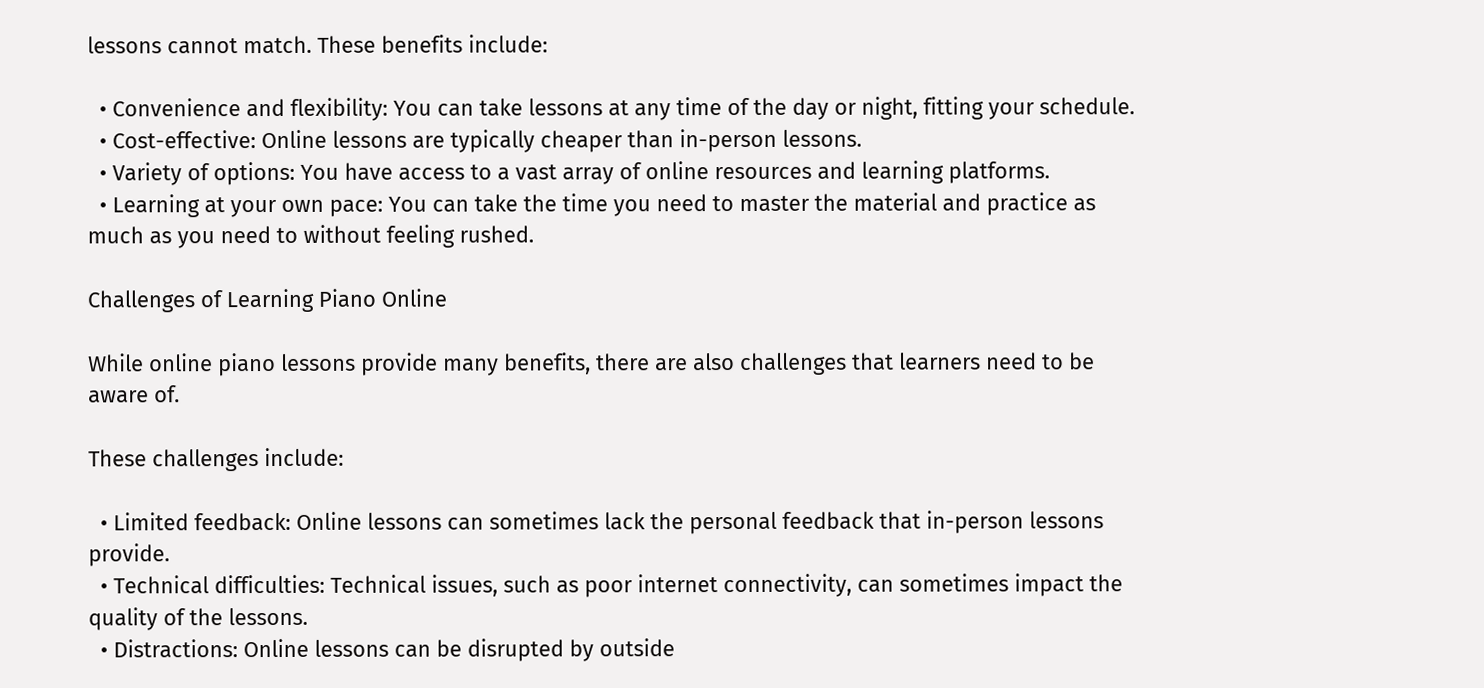lessons cannot match. These benefits include:

  • Convenience and flexibility: You can take lessons at any time of the day or night, fitting your schedule.
  • Cost-effective: Online lessons are typically cheaper than in-person lessons.
  • Variety of options: You have access to a vast array of online resources and learning platforms.
  • Learning at your own pace: You can take the time you need to master the material and practice as much as you need to without feeling rushed.

Challenges of Learning Piano Online

While online piano lessons provide many benefits, there are also challenges that learners need to be aware of.

These challenges include:

  • Limited feedback: Online lessons can sometimes lack the personal feedback that in-person lessons provide.
  • Technical difficulties: Technical issues, such as poor internet connectivity, can sometimes impact the quality of the lessons.
  • Distractions: Online lessons can be disrupted by outside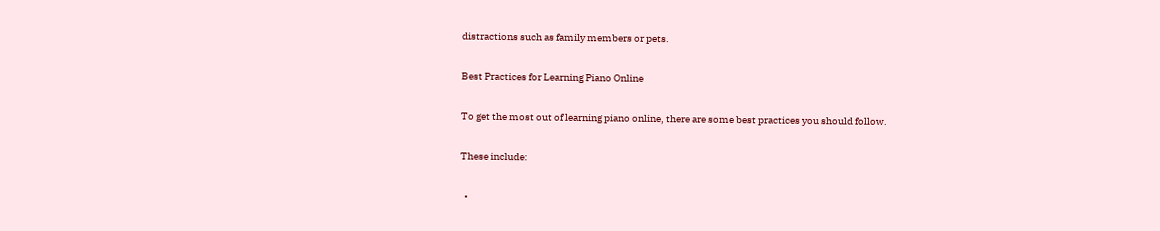distractions such as family members or pets.

Best Practices for Learning Piano Online

To get the most out of learning piano online, there are some best practices you should follow.

These include:

  •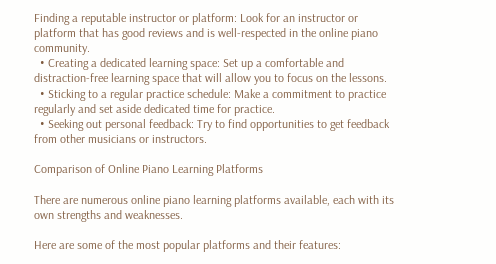Finding a reputable instructor or platform: Look for an instructor or platform that has good reviews and is well-respected in the online piano community.
  • Creating a dedicated learning space: Set up a comfortable and distraction-free learning space that will allow you to focus on the lessons.
  • Sticking to a regular practice schedule: Make a commitment to practice regularly and set aside dedicated time for practice.
  • Seeking out personal feedback: Try to find opportunities to get feedback from other musicians or instructors.

Comparison of Online Piano Learning Platforms

There are numerous online piano learning platforms available, each with its own strengths and weaknesses.

Here are some of the most popular platforms and their features: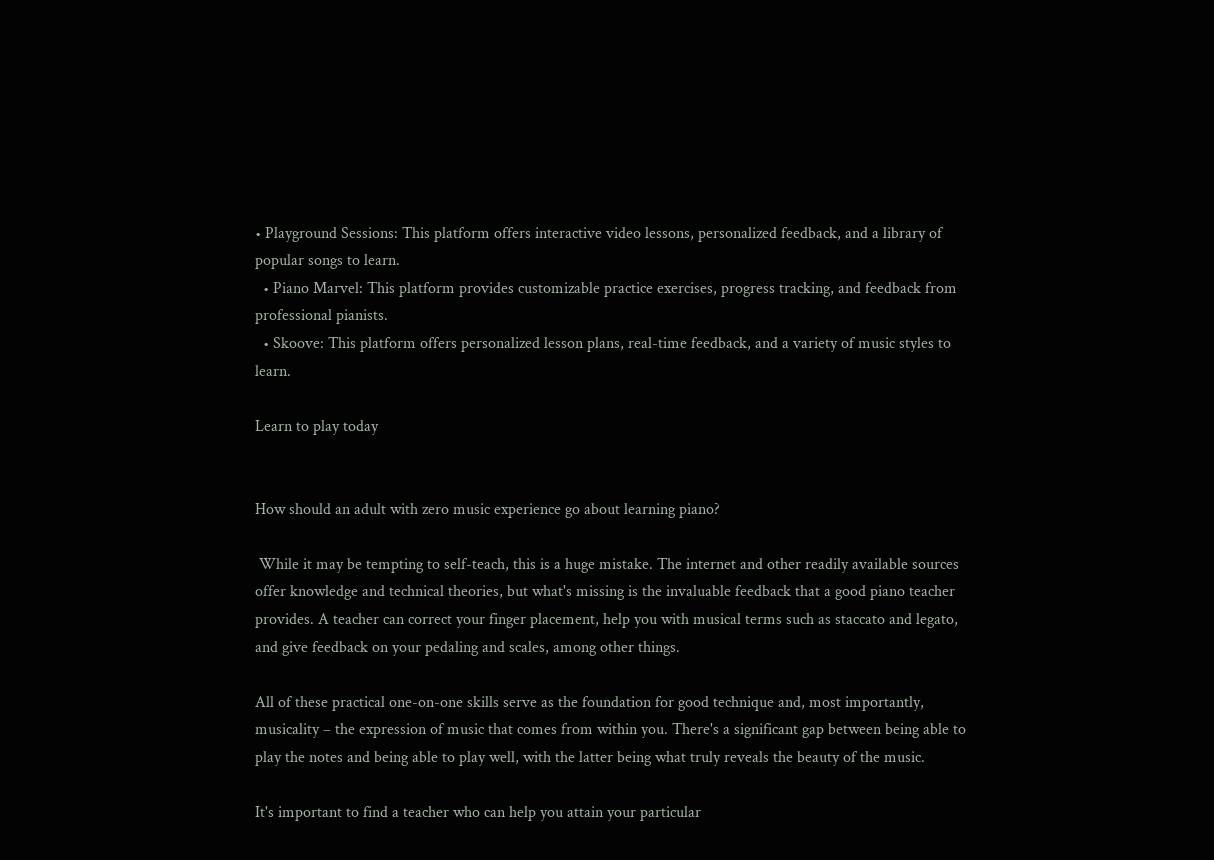• Playground Sessions: This platform offers interactive video lessons, personalized feedback, and a library of popular songs to learn.
  • Piano Marvel: This platform provides customizable practice exercises, progress tracking, and feedback from professional pianists.
  • Skoove: This platform offers personalized lesson plans, real-time feedback, and a variety of music styles to learn.

Learn to play today


How should an adult with zero music experience go about learning piano?

 While it may be tempting to self-teach, this is a huge mistake. The internet and other readily available sources offer knowledge and technical theories, but what's missing is the invaluable feedback that a good piano teacher provides. A teacher can correct your finger placement, help you with musical terms such as staccato and legato, and give feedback on your pedaling and scales, among other things.

All of these practical one-on-one skills serve as the foundation for good technique and, most importantly, musicality – the expression of music that comes from within you. There's a significant gap between being able to play the notes and being able to play well, with the latter being what truly reveals the beauty of the music.

It's important to find a teacher who can help you attain your particular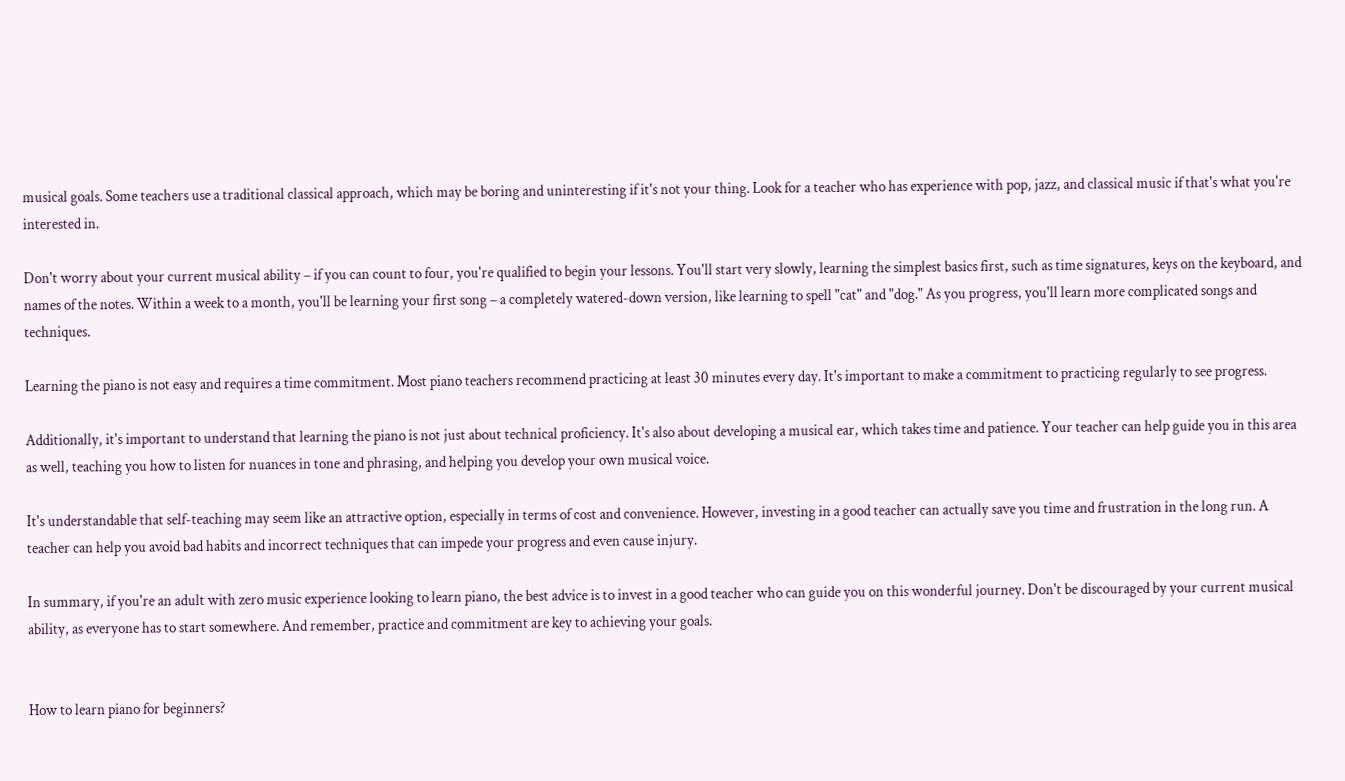musical goals. Some teachers use a traditional classical approach, which may be boring and uninteresting if it's not your thing. Look for a teacher who has experience with pop, jazz, and classical music if that's what you're interested in.

Don't worry about your current musical ability – if you can count to four, you're qualified to begin your lessons. You'll start very slowly, learning the simplest basics first, such as time signatures, keys on the keyboard, and names of the notes. Within a week to a month, you'll be learning your first song – a completely watered-down version, like learning to spell "cat" and "dog." As you progress, you'll learn more complicated songs and techniques.

Learning the piano is not easy and requires a time commitment. Most piano teachers recommend practicing at least 30 minutes every day. It's important to make a commitment to practicing regularly to see progress.

Additionally, it's important to understand that learning the piano is not just about technical proficiency. It's also about developing a musical ear, which takes time and patience. Your teacher can help guide you in this area as well, teaching you how to listen for nuances in tone and phrasing, and helping you develop your own musical voice.

It's understandable that self-teaching may seem like an attractive option, especially in terms of cost and convenience. However, investing in a good teacher can actually save you time and frustration in the long run. A teacher can help you avoid bad habits and incorrect techniques that can impede your progress and even cause injury.

In summary, if you're an adult with zero music experience looking to learn piano, the best advice is to invest in a good teacher who can guide you on this wonderful journey. Don't be discouraged by your current musical ability, as everyone has to start somewhere. And remember, practice and commitment are key to achieving your goals.


How to learn piano for beginners?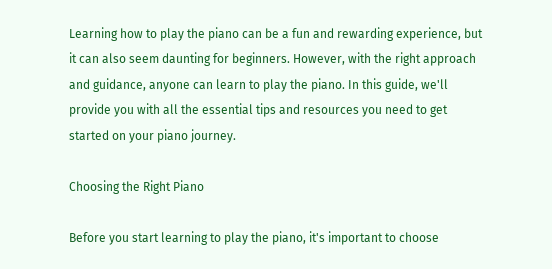Learning how to play the piano can be a fun and rewarding experience, but it can also seem daunting for beginners. However, with the right approach and guidance, anyone can learn to play the piano. In this guide, we'll provide you with all the essential tips and resources you need to get started on your piano journey.

Choosing the Right Piano

Before you start learning to play the piano, it's important to choose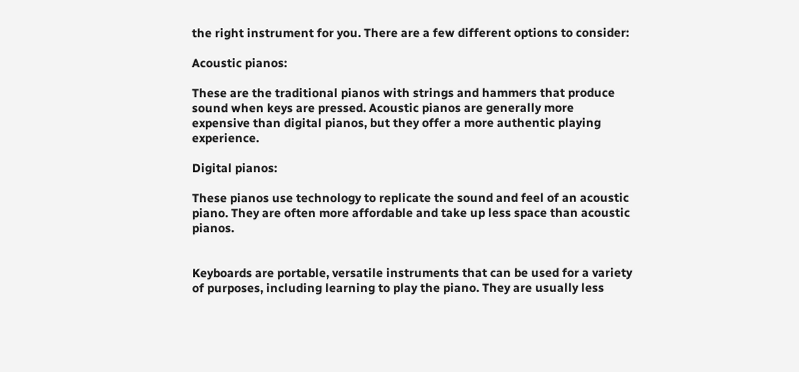the right instrument for you. There are a few different options to consider:

Acoustic pianos:

These are the traditional pianos with strings and hammers that produce sound when keys are pressed. Acoustic pianos are generally more expensive than digital pianos, but they offer a more authentic playing experience.

Digital pianos:

These pianos use technology to replicate the sound and feel of an acoustic piano. They are often more affordable and take up less space than acoustic pianos.


Keyboards are portable, versatile instruments that can be used for a variety of purposes, including learning to play the piano. They are usually less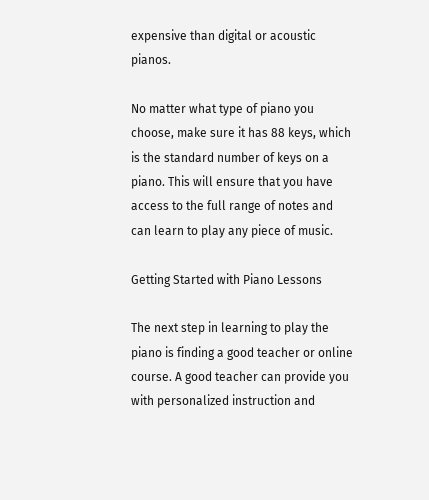expensive than digital or acoustic pianos.

No matter what type of piano you choose, make sure it has 88 keys, which is the standard number of keys on a piano. This will ensure that you have access to the full range of notes and can learn to play any piece of music.

Getting Started with Piano Lessons

The next step in learning to play the piano is finding a good teacher or online course. A good teacher can provide you with personalized instruction and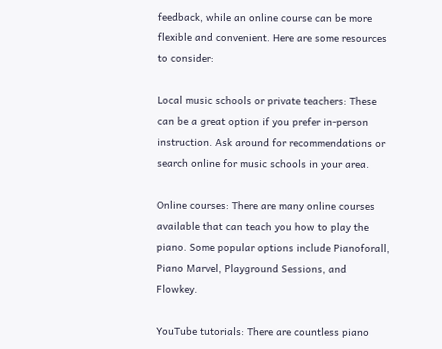feedback, while an online course can be more flexible and convenient. Here are some resources to consider:

Local music schools or private teachers: These can be a great option if you prefer in-person instruction. Ask around for recommendations or search online for music schools in your area.

Online courses: There are many online courses available that can teach you how to play the piano. Some popular options include Pianoforall, Piano Marvel, Playground Sessions, and Flowkey.

YouTube tutorials: There are countless piano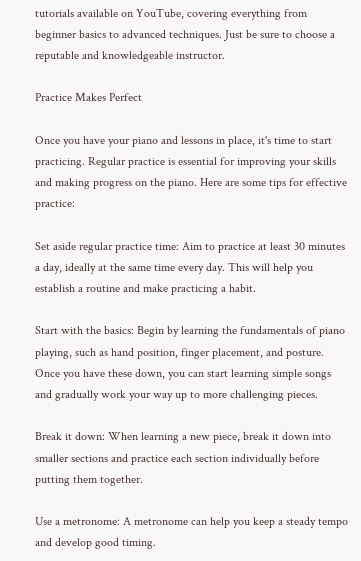tutorials available on YouTube, covering everything from beginner basics to advanced techniques. Just be sure to choose a reputable and knowledgeable instructor.

Practice Makes Perfect

Once you have your piano and lessons in place, it's time to start practicing. Regular practice is essential for improving your skills and making progress on the piano. Here are some tips for effective practice:

Set aside regular practice time: Aim to practice at least 30 minutes a day, ideally at the same time every day. This will help you establish a routine and make practicing a habit.

Start with the basics: Begin by learning the fundamentals of piano playing, such as hand position, finger placement, and posture. Once you have these down, you can start learning simple songs and gradually work your way up to more challenging pieces.

Break it down: When learning a new piece, break it down into smaller sections and practice each section individually before putting them together.

Use a metronome: A metronome can help you keep a steady tempo and develop good timing.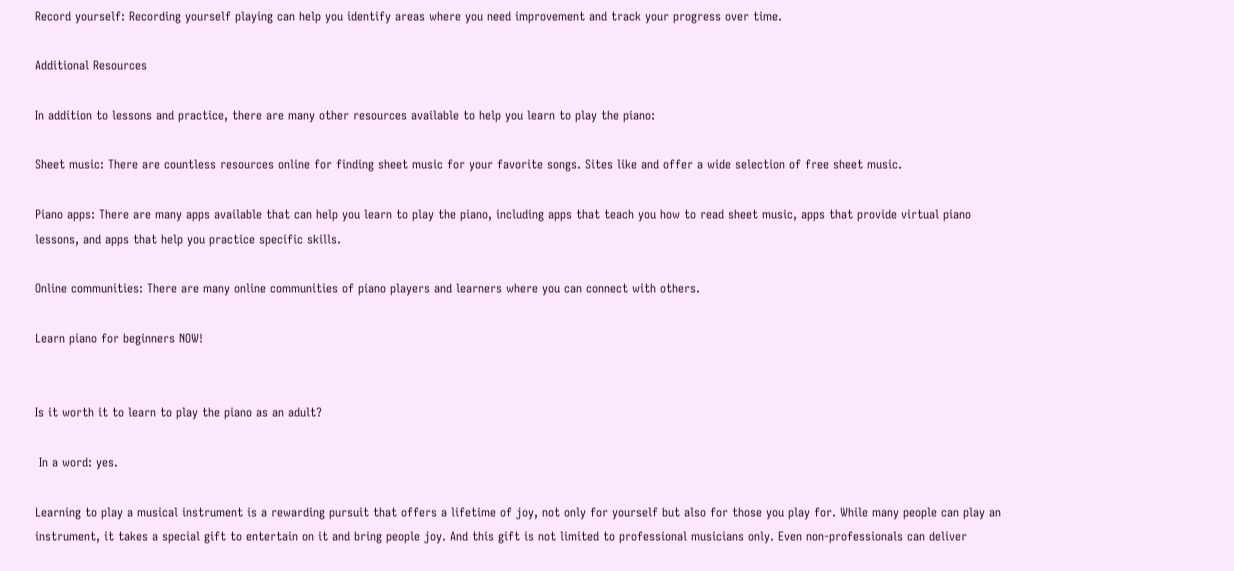Record yourself: Recording yourself playing can help you identify areas where you need improvement and track your progress over time.

Additional Resources

In addition to lessons and practice, there are many other resources available to help you learn to play the piano:

Sheet music: There are countless resources online for finding sheet music for your favorite songs. Sites like and offer a wide selection of free sheet music.

Piano apps: There are many apps available that can help you learn to play the piano, including apps that teach you how to read sheet music, apps that provide virtual piano lessons, and apps that help you practice specific skills.

Online communities: There are many online communities of piano players and learners where you can connect with others.

Learn piano for beginners NOW!


Is it worth it to learn to play the piano as an adult?

 In a word: yes.

Learning to play a musical instrument is a rewarding pursuit that offers a lifetime of joy, not only for yourself but also for those you play for. While many people can play an instrument, it takes a special gift to entertain on it and bring people joy. And this gift is not limited to professional musicians only. Even non-professionals can deliver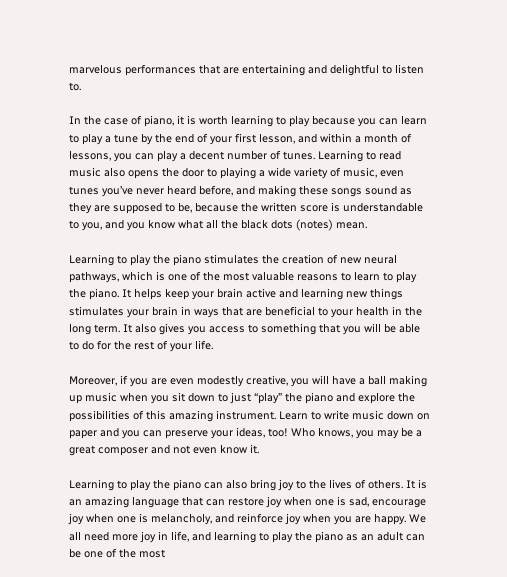marvelous performances that are entertaining and delightful to listen to.

In the case of piano, it is worth learning to play because you can learn to play a tune by the end of your first lesson, and within a month of lessons, you can play a decent number of tunes. Learning to read music also opens the door to playing a wide variety of music, even tunes you’ve never heard before, and making these songs sound as they are supposed to be, because the written score is understandable to you, and you know what all the black dots (notes) mean.

Learning to play the piano stimulates the creation of new neural pathways, which is one of the most valuable reasons to learn to play the piano. It helps keep your brain active and learning new things stimulates your brain in ways that are beneficial to your health in the long term. It also gives you access to something that you will be able to do for the rest of your life.

Moreover, if you are even modestly creative, you will have a ball making up music when you sit down to just “play” the piano and explore the possibilities of this amazing instrument. Learn to write music down on paper and you can preserve your ideas, too! Who knows, you may be a great composer and not even know it.

Learning to play the piano can also bring joy to the lives of others. It is an amazing language that can restore joy when one is sad, encourage joy when one is melancholy, and reinforce joy when you are happy. We all need more joy in life, and learning to play the piano as an adult can be one of the most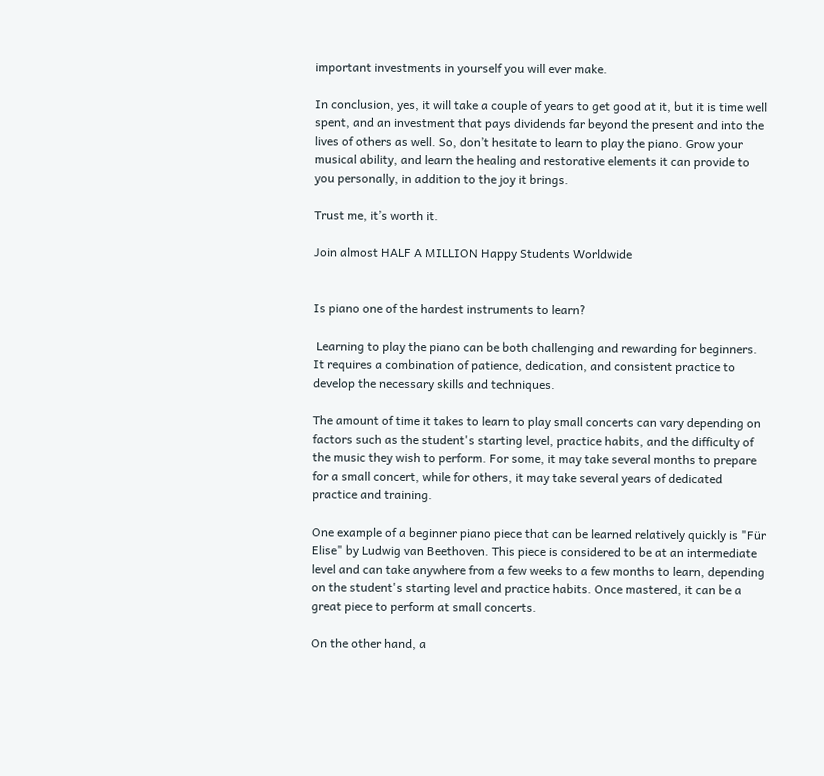important investments in yourself you will ever make.

In conclusion, yes, it will take a couple of years to get good at it, but it is time well spent, and an investment that pays dividends far beyond the present and into the lives of others as well. So, don’t hesitate to learn to play the piano. Grow your musical ability, and learn the healing and restorative elements it can provide to you personally, in addition to the joy it brings.

Trust me, it’s worth it.

Join almost HALF A MILLION Happy Students Worldwide


Is piano one of the hardest instruments to learn?

 Learning to play the piano can be both challenging and rewarding for beginners. It requires a combination of patience, dedication, and consistent practice to develop the necessary skills and techniques.

The amount of time it takes to learn to play small concerts can vary depending on factors such as the student's starting level, practice habits, and the difficulty of the music they wish to perform. For some, it may take several months to prepare for a small concert, while for others, it may take several years of dedicated practice and training.

One example of a beginner piano piece that can be learned relatively quickly is "Für Elise" by Ludwig van Beethoven. This piece is considered to be at an intermediate level and can take anywhere from a few weeks to a few months to learn, depending on the student's starting level and practice habits. Once mastered, it can be a great piece to perform at small concerts.

On the other hand, a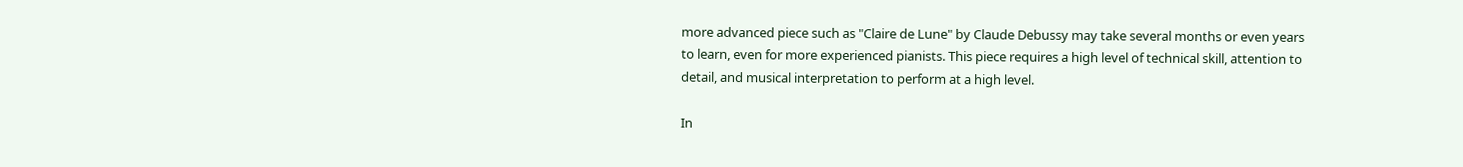more advanced piece such as "Claire de Lune" by Claude Debussy may take several months or even years to learn, even for more experienced pianists. This piece requires a high level of technical skill, attention to detail, and musical interpretation to perform at a high level.

In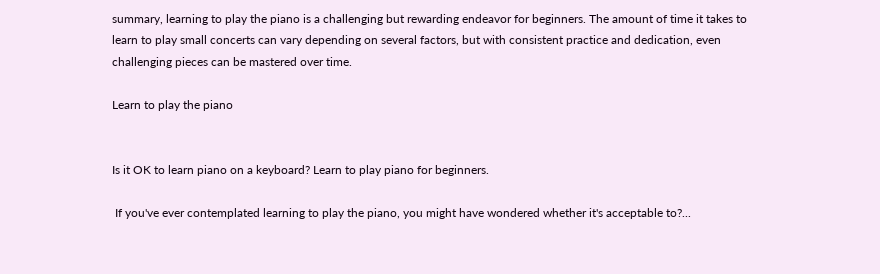summary, learning to play the piano is a challenging but rewarding endeavor for beginners. The amount of time it takes to learn to play small concerts can vary depending on several factors, but with consistent practice and dedication, even challenging pieces can be mastered over time.

Learn to play the piano


Is it OK to learn piano on a keyboard? Learn to play piano for beginners.

 If you've ever contemplated learning to play the piano, you might have wondered whether it's acceptable to?...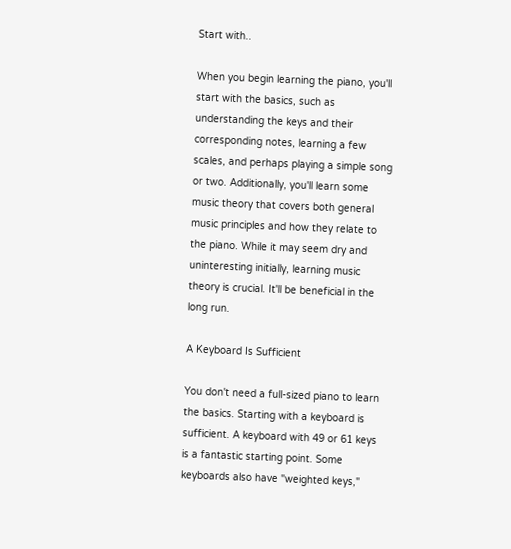Start with..

When you begin learning the piano, you'll start with the basics, such as understanding the keys and their corresponding notes, learning a few scales, and perhaps playing a simple song or two. Additionally, you'll learn some music theory that covers both general music principles and how they relate to the piano. While it may seem dry and uninteresting initially, learning music theory is crucial. It'll be beneficial in the long run.

A Keyboard Is Sufficient

You don't need a full-sized piano to learn the basics. Starting with a keyboard is sufficient. A keyboard with 49 or 61 keys is a fantastic starting point. Some keyboards also have "weighted keys,"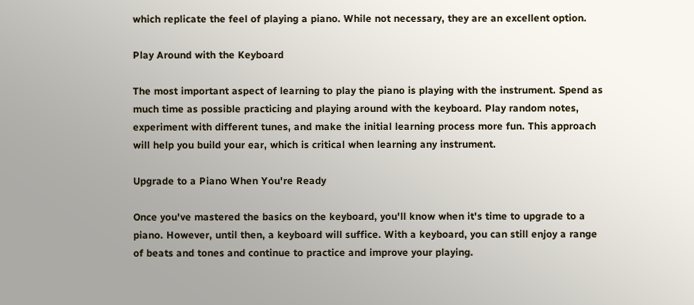which replicate the feel of playing a piano. While not necessary, they are an excellent option.

Play Around with the Keyboard

The most important aspect of learning to play the piano is playing with the instrument. Spend as much time as possible practicing and playing around with the keyboard. Play random notes, experiment with different tunes, and make the initial learning process more fun. This approach will help you build your ear, which is critical when learning any instrument.

Upgrade to a Piano When You're Ready

Once you've mastered the basics on the keyboard, you'll know when it's time to upgrade to a piano. However, until then, a keyboard will suffice. With a keyboard, you can still enjoy a range of beats and tones and continue to practice and improve your playing.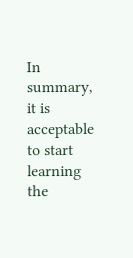In summary, it is acceptable to start learning the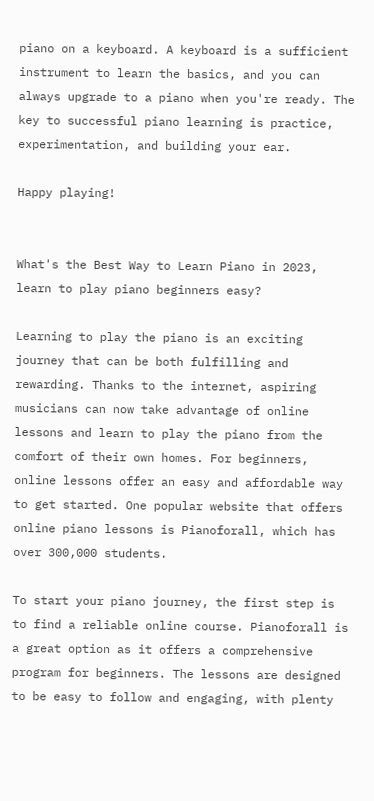piano on a keyboard. A keyboard is a sufficient instrument to learn the basics, and you can always upgrade to a piano when you're ready. The key to successful piano learning is practice, experimentation, and building your ear.

Happy playing!


What's the Best Way to Learn Piano in 2023, learn to play piano beginners easy?

Learning to play the piano is an exciting journey that can be both fulfilling and rewarding. Thanks to the internet, aspiring musicians can now take advantage of online lessons and learn to play the piano from the comfort of their own homes. For beginners, online lessons offer an easy and affordable way to get started. One popular website that offers online piano lessons is Pianoforall, which has over 300,000 students.

To start your piano journey, the first step is to find a reliable online course. Pianoforall is a great option as it offers a comprehensive program for beginners. The lessons are designed to be easy to follow and engaging, with plenty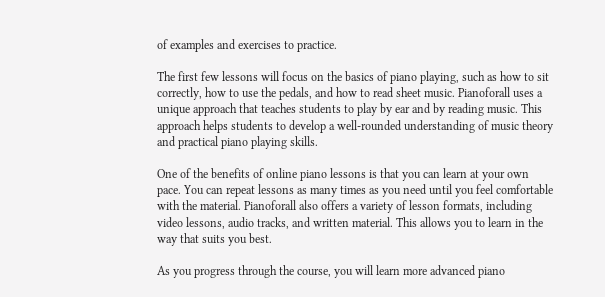of examples and exercises to practice.

The first few lessons will focus on the basics of piano playing, such as how to sit correctly, how to use the pedals, and how to read sheet music. Pianoforall uses a unique approach that teaches students to play by ear and by reading music. This approach helps students to develop a well-rounded understanding of music theory and practical piano playing skills.

One of the benefits of online piano lessons is that you can learn at your own pace. You can repeat lessons as many times as you need until you feel comfortable with the material. Pianoforall also offers a variety of lesson formats, including video lessons, audio tracks, and written material. This allows you to learn in the way that suits you best.

As you progress through the course, you will learn more advanced piano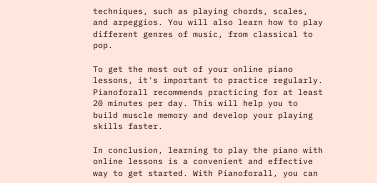techniques, such as playing chords, scales, and arpeggios. You will also learn how to play different genres of music, from classical to pop.

To get the most out of your online piano lessons, it's important to practice regularly. Pianoforall recommends practicing for at least 20 minutes per day. This will help you to build muscle memory and develop your playing skills faster.

In conclusion, learning to play the piano with online lessons is a convenient and effective way to get started. With Pianoforall, you can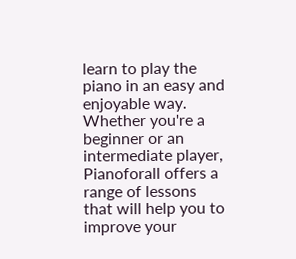learn to play the piano in an easy and enjoyable way. Whether you're a beginner or an intermediate player, Pianoforall offers a range of lessons that will help you to improve your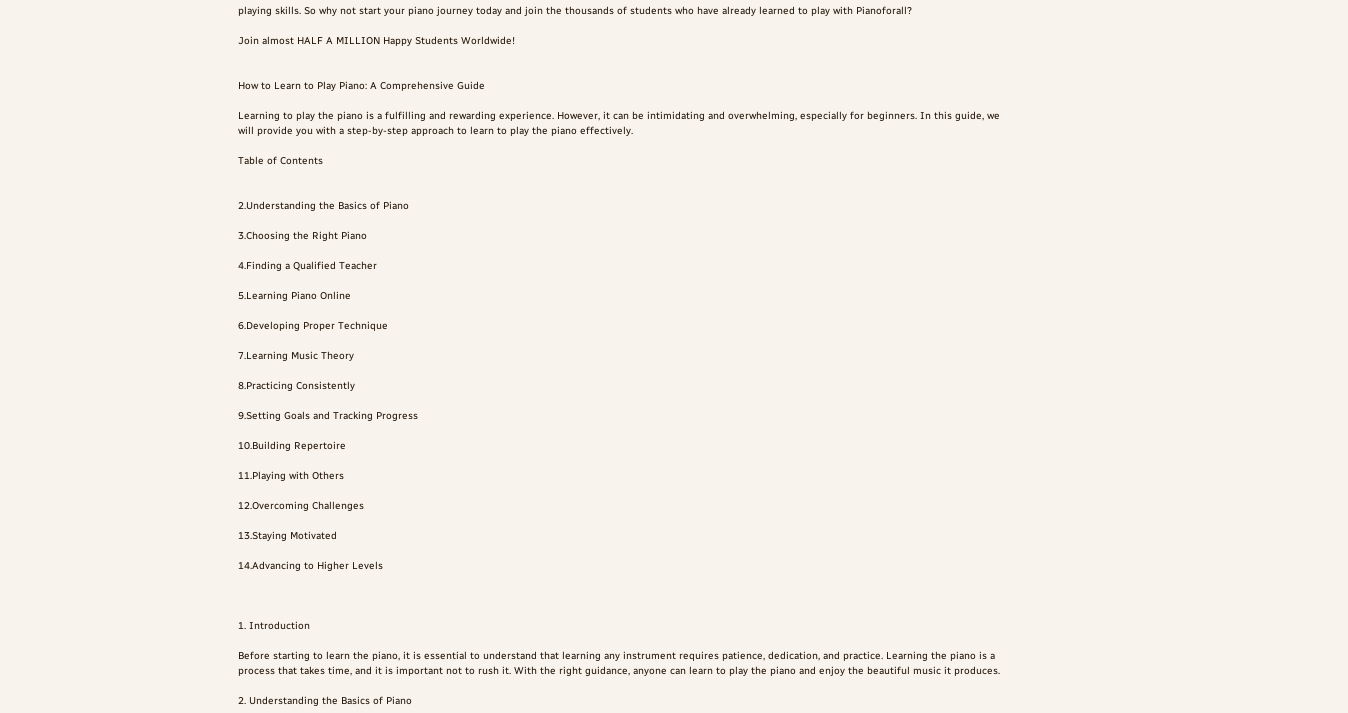playing skills. So why not start your piano journey today and join the thousands of students who have already learned to play with Pianoforall?

Join almost HALF A MILLION Happy Students Worldwide!


How to Learn to Play Piano: A Comprehensive Guide

Learning to play the piano is a fulfilling and rewarding experience. However, it can be intimidating and overwhelming, especially for beginners. In this guide, we will provide you with a step-by-step approach to learn to play the piano effectively.

Table of Contents


2.Understanding the Basics of Piano

3.Choosing the Right Piano

4.Finding a Qualified Teacher

5.Learning Piano Online

6.Developing Proper Technique

7.Learning Music Theory

8.Practicing Consistently

9.Setting Goals and Tracking Progress

10.Building Repertoire

11.Playing with Others

12.Overcoming Challenges

13.Staying Motivated

14.Advancing to Higher Levels



1. Introduction

Before starting to learn the piano, it is essential to understand that learning any instrument requires patience, dedication, and practice. Learning the piano is a process that takes time, and it is important not to rush it. With the right guidance, anyone can learn to play the piano and enjoy the beautiful music it produces.

2. Understanding the Basics of Piano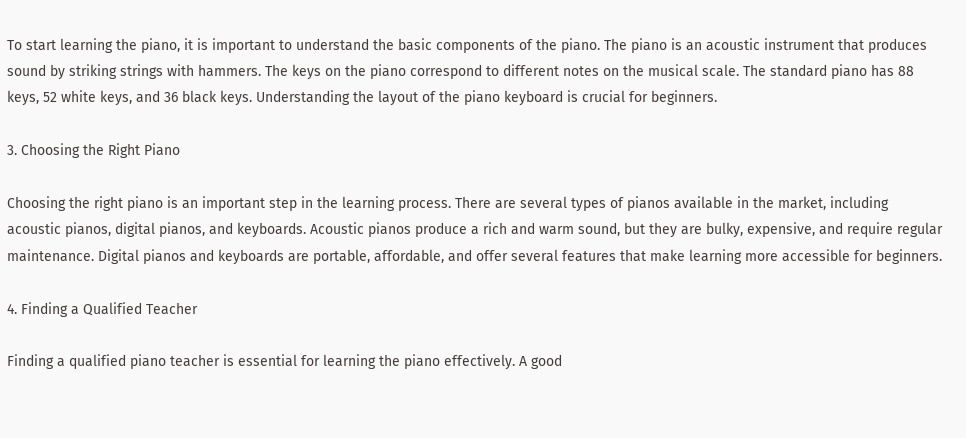To start learning the piano, it is important to understand the basic components of the piano. The piano is an acoustic instrument that produces sound by striking strings with hammers. The keys on the piano correspond to different notes on the musical scale. The standard piano has 88 keys, 52 white keys, and 36 black keys. Understanding the layout of the piano keyboard is crucial for beginners.

3. Choosing the Right Piano

Choosing the right piano is an important step in the learning process. There are several types of pianos available in the market, including acoustic pianos, digital pianos, and keyboards. Acoustic pianos produce a rich and warm sound, but they are bulky, expensive, and require regular maintenance. Digital pianos and keyboards are portable, affordable, and offer several features that make learning more accessible for beginners.

4. Finding a Qualified Teacher

Finding a qualified piano teacher is essential for learning the piano effectively. A good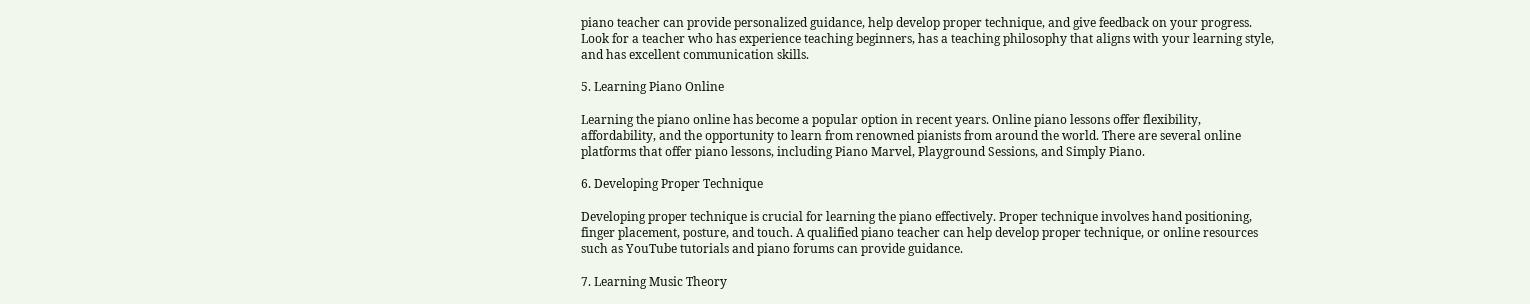piano teacher can provide personalized guidance, help develop proper technique, and give feedback on your progress. Look for a teacher who has experience teaching beginners, has a teaching philosophy that aligns with your learning style, and has excellent communication skills.

5. Learning Piano Online

Learning the piano online has become a popular option in recent years. Online piano lessons offer flexibility, affordability, and the opportunity to learn from renowned pianists from around the world. There are several online platforms that offer piano lessons, including Piano Marvel, Playground Sessions, and Simply Piano.

6. Developing Proper Technique

Developing proper technique is crucial for learning the piano effectively. Proper technique involves hand positioning, finger placement, posture, and touch. A qualified piano teacher can help develop proper technique, or online resources such as YouTube tutorials and piano forums can provide guidance.

7. Learning Music Theory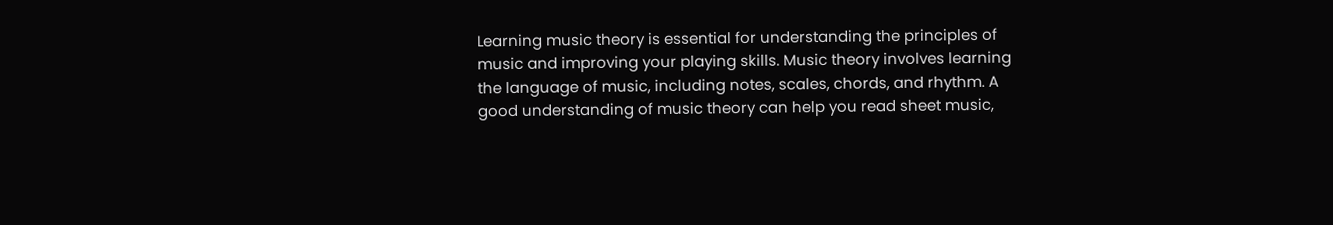Learning music theory is essential for understanding the principles of music and improving your playing skills. Music theory involves learning the language of music, including notes, scales, chords, and rhythm. A good understanding of music theory can help you read sheet music,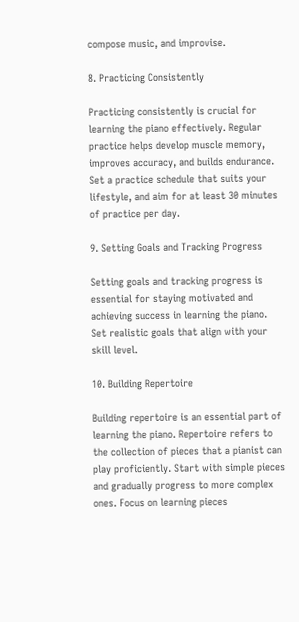compose music, and improvise.

8. Practicing Consistently

Practicing consistently is crucial for learning the piano effectively. Regular practice helps develop muscle memory, improves accuracy, and builds endurance. Set a practice schedule that suits your lifestyle, and aim for at least 30 minutes of practice per day.

9. Setting Goals and Tracking Progress

Setting goals and tracking progress is essential for staying motivated and achieving success in learning the piano. Set realistic goals that align with your skill level.

10. Building Repertoire

Building repertoire is an essential part of learning the piano. Repertoire refers to the collection of pieces that a pianist can play proficiently. Start with simple pieces and gradually progress to more complex ones. Focus on learning pieces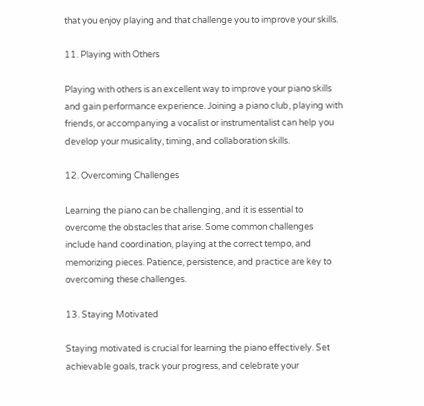that you enjoy playing and that challenge you to improve your skills.

11. Playing with Others

Playing with others is an excellent way to improve your piano skills and gain performance experience. Joining a piano club, playing with friends, or accompanying a vocalist or instrumentalist can help you develop your musicality, timing, and collaboration skills.

12. Overcoming Challenges

Learning the piano can be challenging, and it is essential to overcome the obstacles that arise. Some common challenges include hand coordination, playing at the correct tempo, and memorizing pieces. Patience, persistence, and practice are key to overcoming these challenges.

13. Staying Motivated

Staying motivated is crucial for learning the piano effectively. Set achievable goals, track your progress, and celebrate your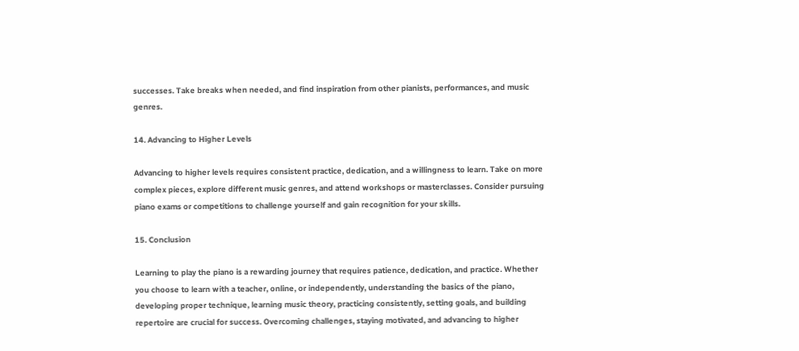successes. Take breaks when needed, and find inspiration from other pianists, performances, and music genres.

14. Advancing to Higher Levels

Advancing to higher levels requires consistent practice, dedication, and a willingness to learn. Take on more complex pieces, explore different music genres, and attend workshops or masterclasses. Consider pursuing piano exams or competitions to challenge yourself and gain recognition for your skills.

15. Conclusion

Learning to play the piano is a rewarding journey that requires patience, dedication, and practice. Whether you choose to learn with a teacher, online, or independently, understanding the basics of the piano, developing proper technique, learning music theory, practicing consistently, setting goals, and building repertoire are crucial for success. Overcoming challenges, staying motivated, and advancing to higher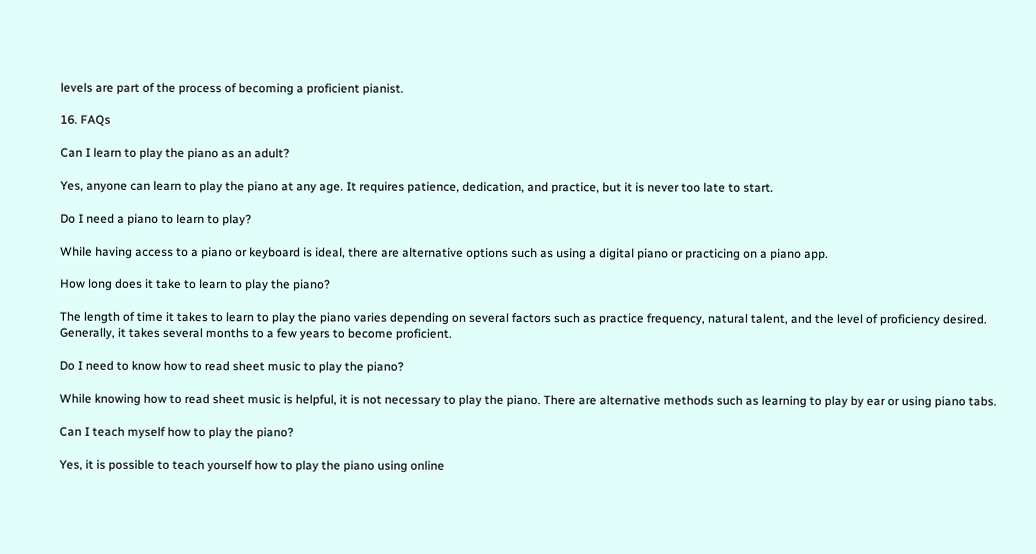levels are part of the process of becoming a proficient pianist.

16. FAQs

Can I learn to play the piano as an adult?

Yes, anyone can learn to play the piano at any age. It requires patience, dedication, and practice, but it is never too late to start.

Do I need a piano to learn to play?

While having access to a piano or keyboard is ideal, there are alternative options such as using a digital piano or practicing on a piano app.

How long does it take to learn to play the piano?

The length of time it takes to learn to play the piano varies depending on several factors such as practice frequency, natural talent, and the level of proficiency desired. Generally, it takes several months to a few years to become proficient.

Do I need to know how to read sheet music to play the piano?

While knowing how to read sheet music is helpful, it is not necessary to play the piano. There are alternative methods such as learning to play by ear or using piano tabs.

Can I teach myself how to play the piano?

Yes, it is possible to teach yourself how to play the piano using online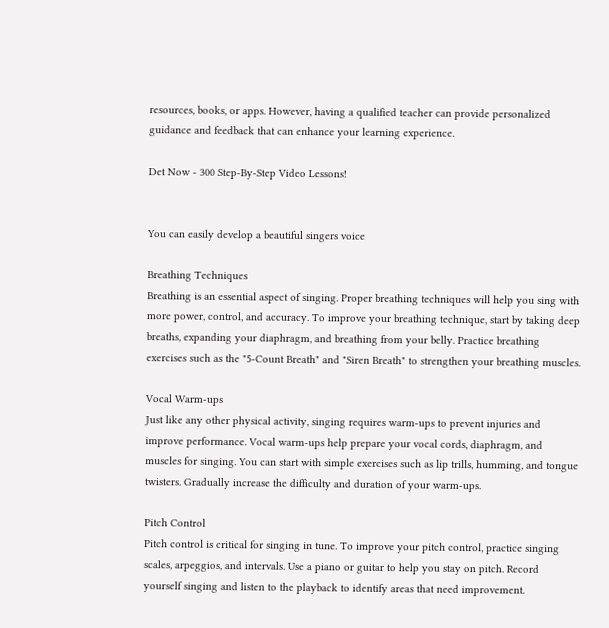resources, books, or apps. However, having a qualified teacher can provide personalized guidance and feedback that can enhance your learning experience.

Det Now - 300 Step-By-Step Video Lessons!


You can easily develop a beautiful singers voice

Breathing Techniques
Breathing is an essential aspect of singing. Proper breathing techniques will help you sing with more power, control, and accuracy. To improve your breathing technique, start by taking deep breaths, expanding your diaphragm, and breathing from your belly. Practice breathing exercises such as the "5-Count Breath" and "Siren Breath" to strengthen your breathing muscles.

Vocal Warm-ups
Just like any other physical activity, singing requires warm-ups to prevent injuries and improve performance. Vocal warm-ups help prepare your vocal cords, diaphragm, and muscles for singing. You can start with simple exercises such as lip trills, humming, and tongue twisters. Gradually increase the difficulty and duration of your warm-ups.

Pitch Control
Pitch control is critical for singing in tune. To improve your pitch control, practice singing scales, arpeggios, and intervals. Use a piano or guitar to help you stay on pitch. Record yourself singing and listen to the playback to identify areas that need improvement.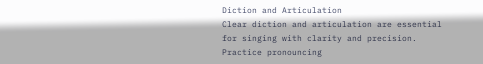Diction and Articulation
Clear diction and articulation are essential for singing with clarity and precision. Practice pronouncing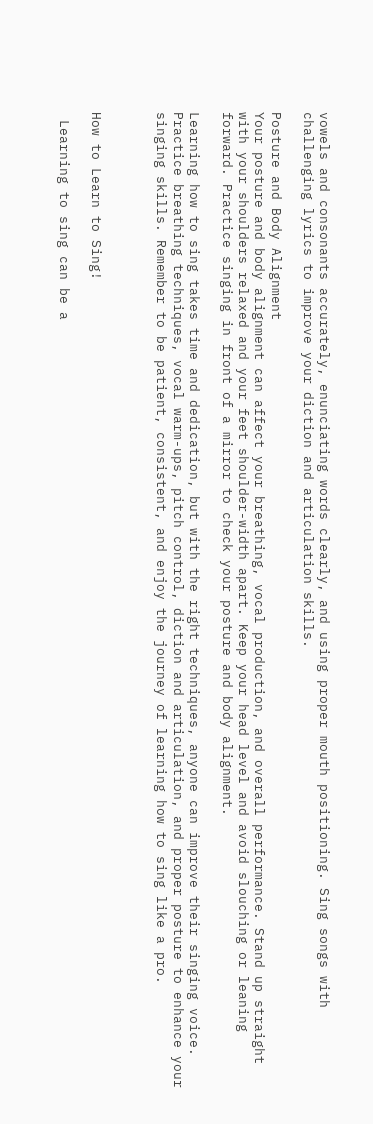vowels and consonants accurately, enunciating words clearly, and using proper mouth positioning. Sing songs with challenging lyrics to improve your diction and articulation skills.

Posture and Body Alignment
Your posture and body alignment can affect your breathing, vocal production, and overall performance. Stand up straight with your shoulders relaxed and your feet shoulder-width apart. Keep your head level and avoid slouching or leaning forward. Practice singing in front of a mirror to check your posture and body alignment.

Learning how to sing takes time and dedication, but with the right techniques, anyone can improve their singing voice. Practice breathing techniques, vocal warm-ups, pitch control, diction and articulation, and proper posture to enhance your singing skills. Remember to be patient, consistent, and enjoy the journey of learning how to sing like a pro.



How to Learn to Sing!

 Learning to sing can be a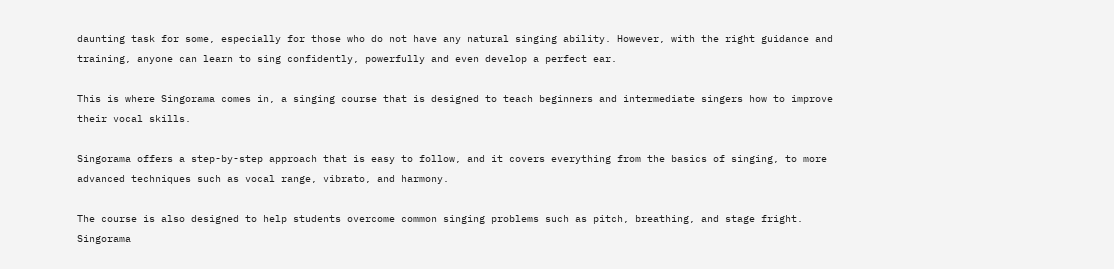daunting task for some, especially for those who do not have any natural singing ability. However, with the right guidance and training, anyone can learn to sing confidently, powerfully and even develop a perfect ear.

This is where Singorama comes in, a singing course that is designed to teach beginners and intermediate singers how to improve their vocal skills.

Singorama offers a step-by-step approach that is easy to follow, and it covers everything from the basics of singing, to more advanced techniques such as vocal range, vibrato, and harmony.

The course is also designed to help students overcome common singing problems such as pitch, breathing, and stage fright. Singorama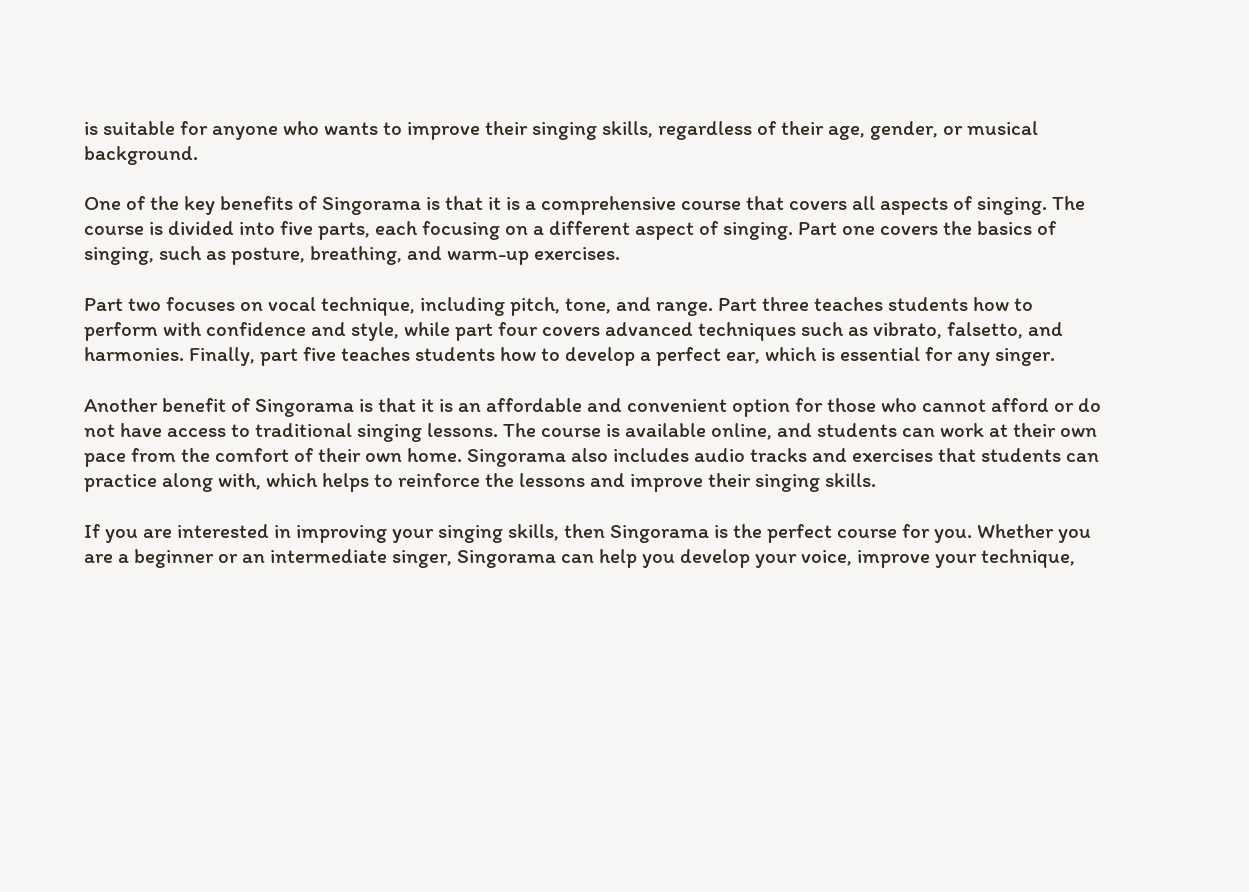is suitable for anyone who wants to improve their singing skills, regardless of their age, gender, or musical background.

One of the key benefits of Singorama is that it is a comprehensive course that covers all aspects of singing. The course is divided into five parts, each focusing on a different aspect of singing. Part one covers the basics of singing, such as posture, breathing, and warm-up exercises.

Part two focuses on vocal technique, including pitch, tone, and range. Part three teaches students how to perform with confidence and style, while part four covers advanced techniques such as vibrato, falsetto, and harmonies. Finally, part five teaches students how to develop a perfect ear, which is essential for any singer.

Another benefit of Singorama is that it is an affordable and convenient option for those who cannot afford or do not have access to traditional singing lessons. The course is available online, and students can work at their own pace from the comfort of their own home. Singorama also includes audio tracks and exercises that students can practice along with, which helps to reinforce the lessons and improve their singing skills.

If you are interested in improving your singing skills, then Singorama is the perfect course for you. Whether you are a beginner or an intermediate singer, Singorama can help you develop your voice, improve your technique,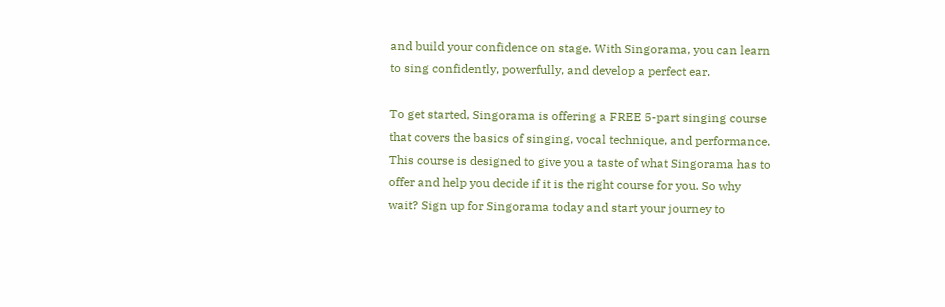and build your confidence on stage. With Singorama, you can learn to sing confidently, powerfully, and develop a perfect ear.

To get started, Singorama is offering a FREE 5-part singing course that covers the basics of singing, vocal technique, and performance. This course is designed to give you a taste of what Singorama has to offer and help you decide if it is the right course for you. So why wait? Sign up for Singorama today and start your journey to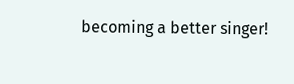becoming a better singer!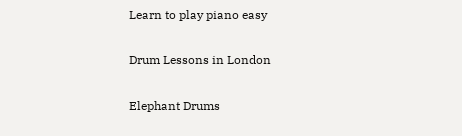Learn to play piano easy

Drum Lessons in London

Elephant Drums